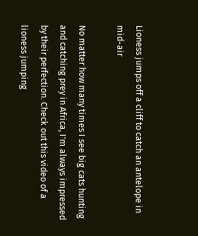Lioness jumps off a cliff to catch an antelope in mid-air

No matter how many times I see big cats hunting and catching prey in Africa, I'm always impressed by their perfection. Check out this video of a lioness jumping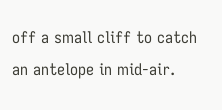off a small cliff to catch an antelope in mid-air.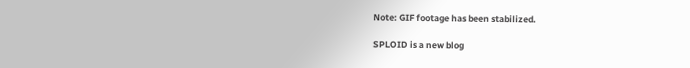Note: GIF footage has been stabilized.

SPLOID is a new blog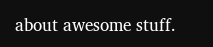about awesome stuff.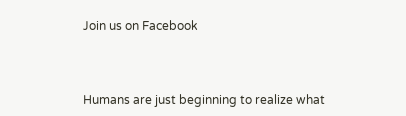Join us on Facebook



Humans are just beginning to realize what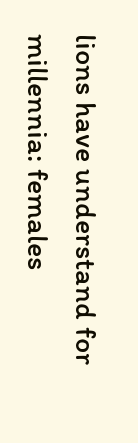lions have understand for millennia: females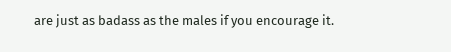are just as badass as the males if you encourage it.